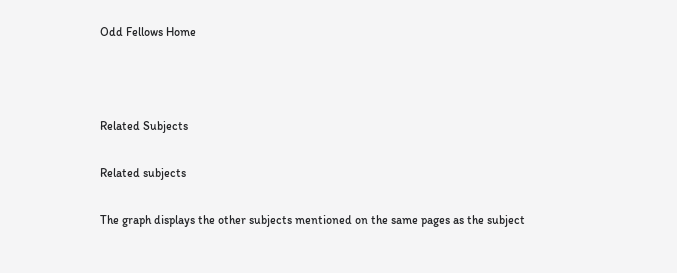Odd Fellows Home



Related Subjects

Related subjects

The graph displays the other subjects mentioned on the same pages as the subject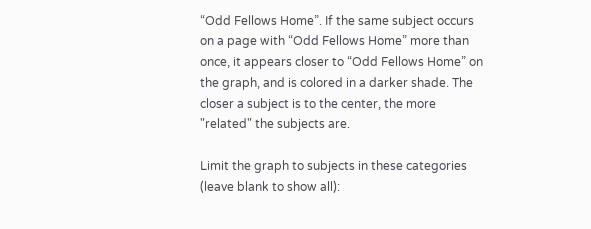“Odd Fellows Home”. If the same subject occurs on a page with “Odd Fellows Home” more than once, it appears closer to “Odd Fellows Home” on the graph, and is colored in a darker shade. The closer a subject is to the center, the more "related" the subjects are.

Limit the graph to subjects in these categories (leave blank to show all):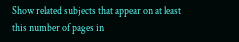Show related subjects that appear on at least this number of pages in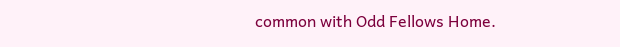common with Odd Fellows Home.